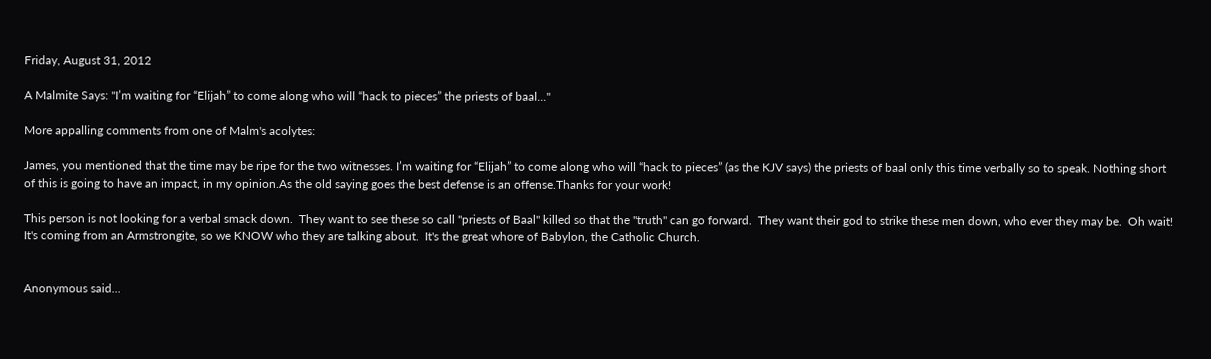Friday, August 31, 2012

A Malmite Says: "I’m waiting for “Elijah” to come along who will “hack to pieces” the priests of baal..."

More appalling comments from one of Malm's acolytes:

James, you mentioned that the time may be ripe for the two witnesses. I’m waiting for “Elijah” to come along who will “hack to pieces” (as the KJV says) the priests of baal only this time verbally so to speak. Nothing short of this is going to have an impact, in my opinion.As the old saying goes the best defense is an offense.Thanks for your work!

This person is not looking for a verbal smack down.  They want to see these so call "priests of Baal" killed so that the "truth" can go forward.  They want their god to strike these men down, who ever they may be.  Oh wait!  It's coming from an Armstrongite, so we KNOW who they are talking about.  It's the great whore of Babylon, the Catholic Church.


Anonymous said...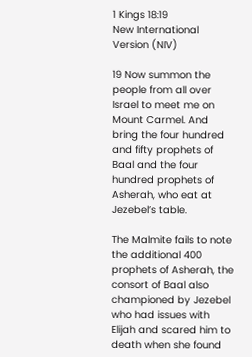1 Kings 18:19
New International Version (NIV)

19 Now summon the people from all over Israel to meet me on Mount Carmel. And bring the four hundred and fifty prophets of Baal and the four hundred prophets of Asherah, who eat at Jezebel’s table.

The Malmite fails to note the additional 400 prophets of Asherah, the consort of Baal also championed by Jezebel who had issues with Elijah and scared him to death when she found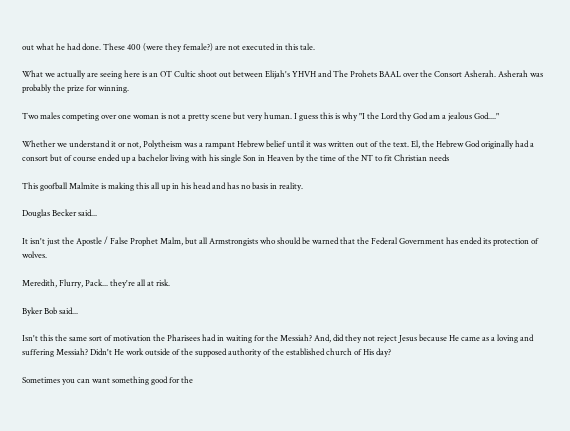out what he had done. These 400 (were they female?) are not executed in this tale.

What we actually are seeing here is an OT Cultic shoot out between Elijah's YHVH and The Prohets BAAL over the Consort Asherah. Asherah was probably the prize for winning.

Two males competing over one woman is not a pretty scene but very human. I guess this is why "I the Lord thy God am a jealous God...."

Whether we understand it or not, Polytheism was a rampant Hebrew belief until it was written out of the text. El, the Hebrew God originally had a consort but of course ended up a bachelor living with his single Son in Heaven by the time of the NT to fit Christian needs

This goofball Malmite is making this all up in his head and has no basis in reality.

Douglas Becker said...

It isn't just the Apostle / False Prophet Malm, but all Armstrongists who should be warned that the Federal Government has ended its protection of wolves.

Meredith, Flurry, Pack... they're all at risk.

Byker Bob said...

Isn't this the same sort of motivation the Pharisees had in waiting for the Messiah? And, did they not reject Jesus because He came as a loving and suffering Messiah? Didn't He work outside of the supposed authority of the established church of His day?

Sometimes you can want something good for the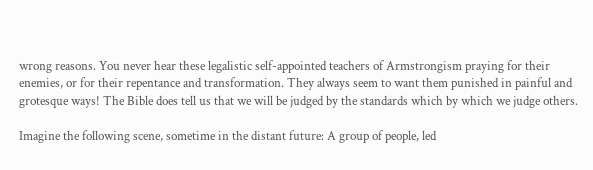wrong reasons. You never hear these legalistic self-appointed teachers of Armstrongism praying for their enemies, or for their repentance and transformation. They always seem to want them punished in painful and grotesque ways! The Bible does tell us that we will be judged by the standards which by which we judge others.

Imagine the following scene, sometime in the distant future: A group of people, led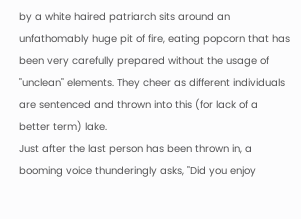by a white haired patriarch sits around an unfathomably huge pit of fire, eating popcorn that has been very carefully prepared without the usage of "unclean" elements. They cheer as different individuals are sentenced and thrown into this (for lack of a better term) lake.
Just after the last person has been thrown in, a booming voice thunderingly asks, "Did you enjoy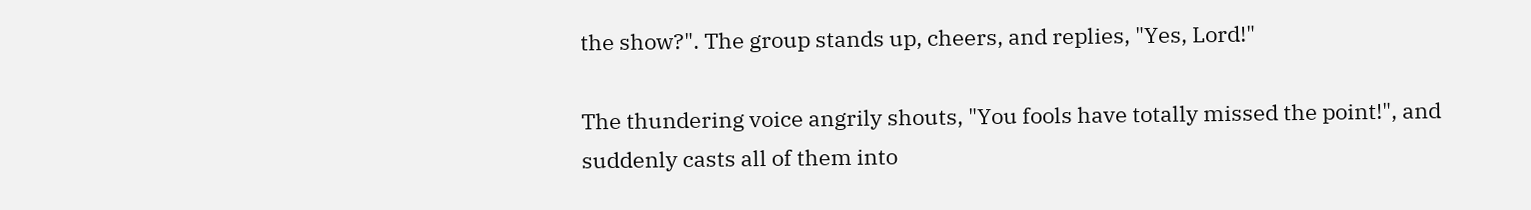the show?". The group stands up, cheers, and replies, "Yes, Lord!"

The thundering voice angrily shouts, "You fools have totally missed the point!", and suddenly casts all of them into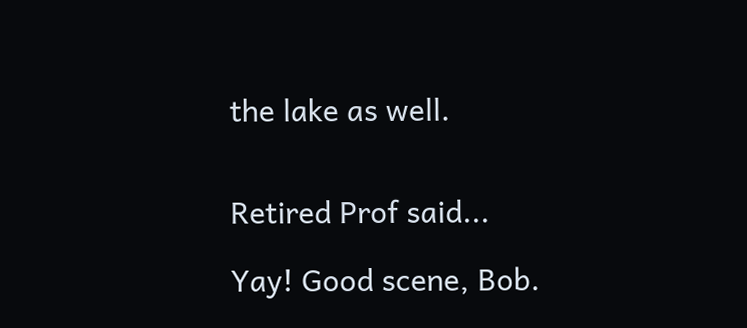the lake as well.


Retired Prof said...

Yay! Good scene, Bob.